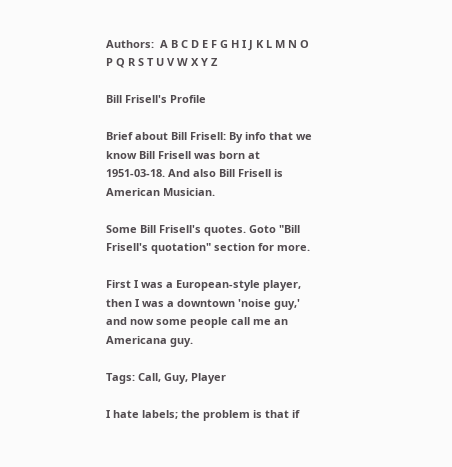Authors:  A B C D E F G H I J K L M N O P Q R S T U V W X Y Z

Bill Frisell's Profile

Brief about Bill Frisell: By info that we know Bill Frisell was born at 1951-03-18. And also Bill Frisell is American Musician.

Some Bill Frisell's quotes. Goto "Bill Frisell's quotation" section for more.

First I was a European-style player, then I was a downtown 'noise guy,' and now some people call me an Americana guy.

Tags: Call, Guy, Player

I hate labels; the problem is that if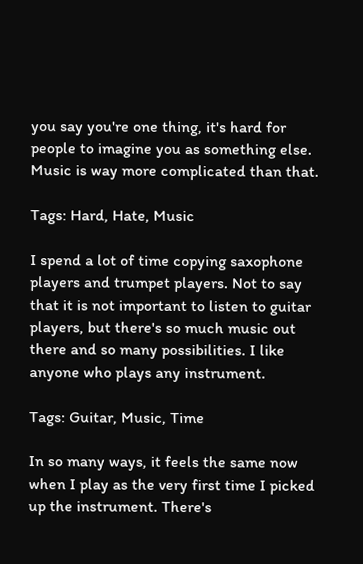you say you're one thing, it's hard for people to imagine you as something else. Music is way more complicated than that.

Tags: Hard, Hate, Music

I spend a lot of time copying saxophone players and trumpet players. Not to say that it is not important to listen to guitar players, but there's so much music out there and so many possibilities. I like anyone who plays any instrument.

Tags: Guitar, Music, Time

In so many ways, it feels the same now when I play as the very first time I picked up the instrument. There's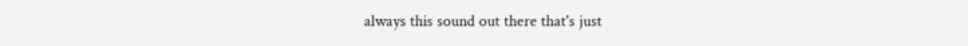always this sound out there that's just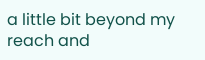a little bit beyond my reach and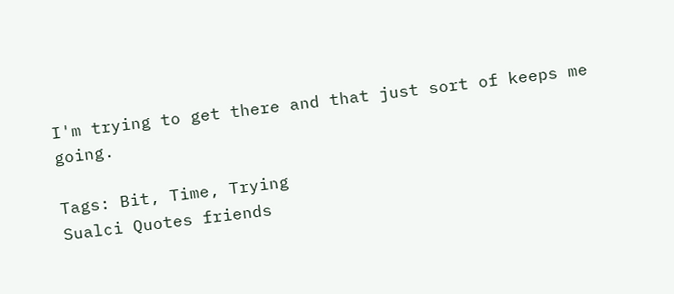I'm trying to get there and that just sort of keeps me going.

Tags: Bit, Time, Trying
Sualci Quotes friends